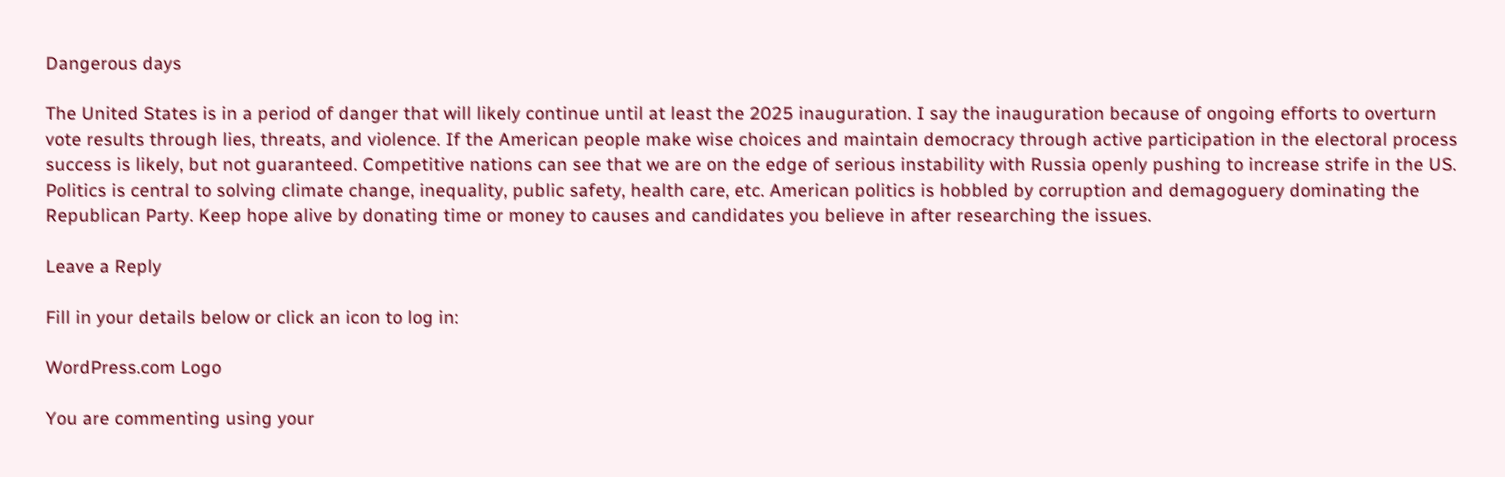Dangerous days

The United States is in a period of danger that will likely continue until at least the 2025 inauguration. I say the inauguration because of ongoing efforts to overturn vote results through lies, threats, and violence. If the American people make wise choices and maintain democracy through active participation in the electoral process success is likely, but not guaranteed. Competitive nations can see that we are on the edge of serious instability with Russia openly pushing to increase strife in the US. Politics is central to solving climate change, inequality, public safety, health care, etc. American politics is hobbled by corruption and demagoguery dominating the Republican Party. Keep hope alive by donating time or money to causes and candidates you believe in after researching the issues.

Leave a Reply

Fill in your details below or click an icon to log in:

WordPress.com Logo

You are commenting using your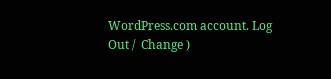WordPress.com account. Log Out /  Change )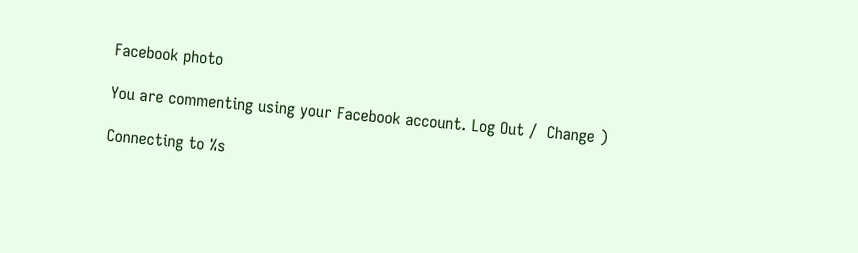Facebook photo

You are commenting using your Facebook account. Log Out /  Change )

Connecting to %s